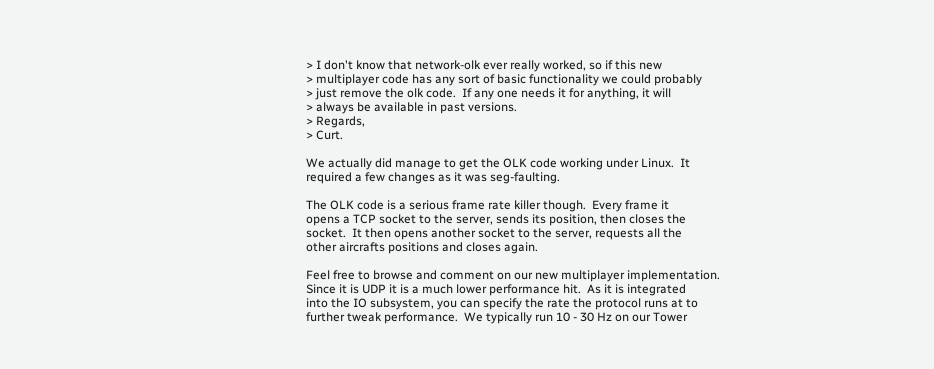> I don't know that network-olk ever really worked, so if this new
> multiplayer code has any sort of basic functionality we could probably
> just remove the olk code.  If any one needs it for anything, it will
> always be available in past versions.
> Regards,
> Curt.

We actually did manage to get the OLK code working under Linux.  It
required a few changes as it was seg-faulting.

The OLK code is a serious frame rate killer though.  Every frame it
opens a TCP socket to the server, sends its position, then closes the
socket.  It then opens another socket to the server, requests all the
other aircrafts positions and closes again.

Feel free to browse and comment on our new multiplayer implementation.
Since it is UDP it is a much lower performance hit.  As it is integrated
into the IO subsystem, you can specify the rate the protocol runs at to
further tweak performance.  We typically run 10 - 30 Hz on our Tower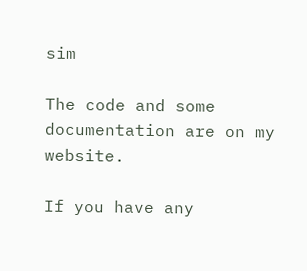sim

The code and some documentation are on my website.

If you have any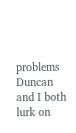problems Duncan and I both lurk on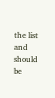the list and should
be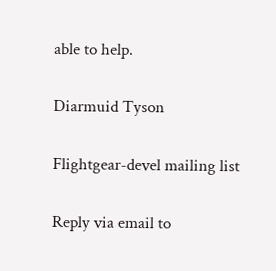able to help.

Diarmuid Tyson

Flightgear-devel mailing list

Reply via email to